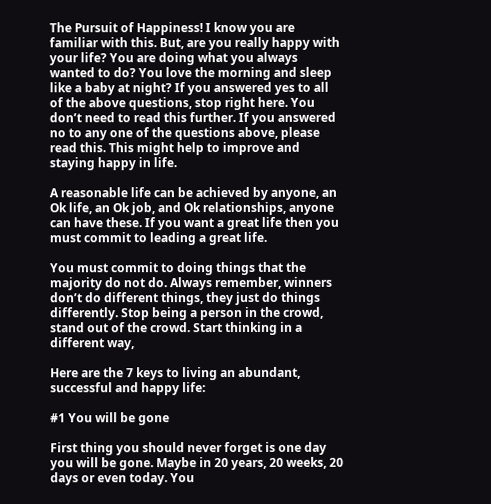The Pursuit of Happiness! I know you are familiar with this. But, are you really happy with your life? You are doing what you always wanted to do? You love the morning and sleep like a baby at night? If you answered yes to all of the above questions, stop right here. You don’t need to read this further. If you answered no to any one of the questions above, please read this. This might help to improve and staying happy in life.

A reasonable life can be achieved by anyone, an Ok life, an Ok job, and Ok relationships, anyone can have these. If you want a great life then you must commit to leading a great life.

You must commit to doing things that the majority do not do. Always remember, winners don’t do different things, they just do things differently. Stop being a person in the crowd, stand out of the crowd. Start thinking in a different way,

Here are the 7 keys to living an abundant, successful and happy life:

#1 You will be gone

First thing you should never forget is one day you will be gone. Maybe in 20 years, 20 weeks, 20 days or even today. You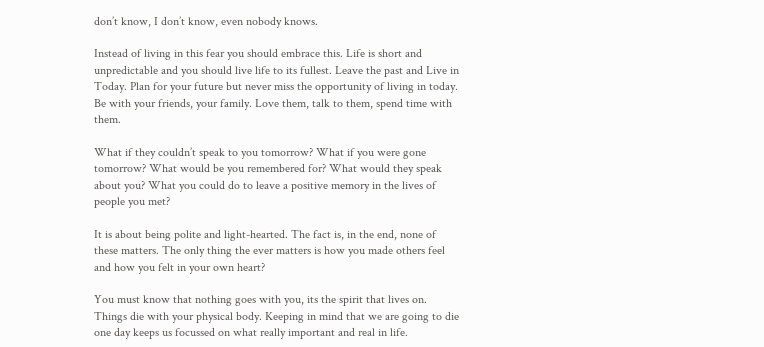don’t know, I don’t know, even nobody knows.

Instead of living in this fear you should embrace this. Life is short and unpredictable and you should live life to its fullest. Leave the past and Live in Today. Plan for your future but never miss the opportunity of living in today. Be with your friends, your family. Love them, talk to them, spend time with them.

What if they couldn’t speak to you tomorrow? What if you were gone tomorrow? What would be you remembered for? What would they speak about you? What you could do to leave a positive memory in the lives of people you met?

It is about being polite and light-hearted. The fact is, in the end, none of these matters. The only thing the ever matters is how you made others feel and how you felt in your own heart?

You must know that nothing goes with you, its the spirit that lives on. Things die with your physical body. Keeping in mind that we are going to die one day keeps us focussed on what really important and real in life.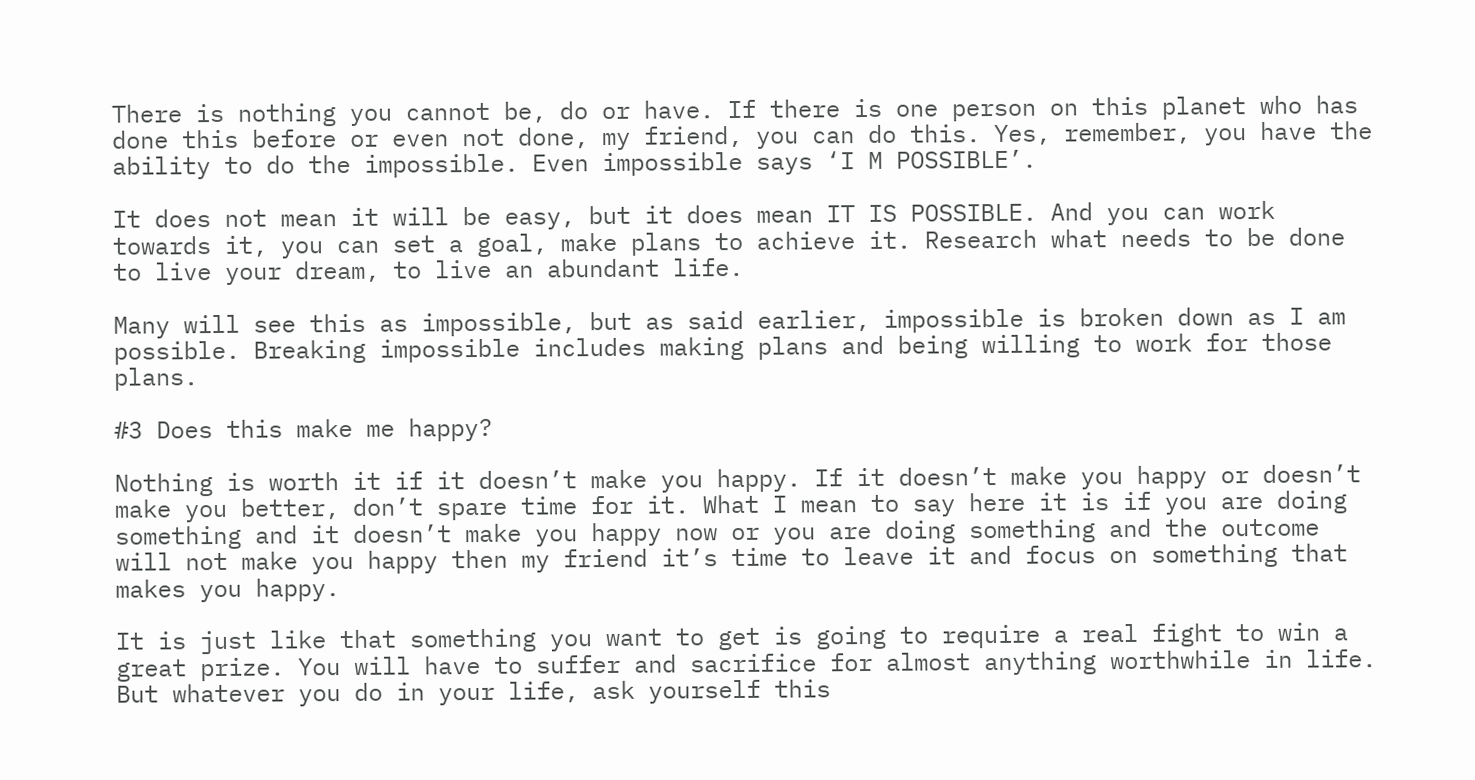There is nothing you cannot be, do or have. If there is one person on this planet who has done this before or even not done, my friend, you can do this. Yes, remember, you have the ability to do the impossible. Even impossible says ‘I M POSSIBLE’.

It does not mean it will be easy, but it does mean IT IS POSSIBLE. And you can work towards it, you can set a goal, make plans to achieve it. Research what needs to be done to live your dream, to live an abundant life.

Many will see this as impossible, but as said earlier, impossible is broken down as I am possible. Breaking impossible includes making plans and being willing to work for those plans.

#3 Does this make me happy?

Nothing is worth it if it doesn’t make you happy. If it doesn’t make you happy or doesn’t make you better, don’t spare time for it. What I mean to say here it is if you are doing something and it doesn’t make you happy now or you are doing something and the outcome will not make you happy then my friend it’s time to leave it and focus on something that makes you happy.

It is just like that something you want to get is going to require a real fight to win a great prize. You will have to suffer and sacrifice for almost anything worthwhile in life. But whatever you do in your life, ask yourself this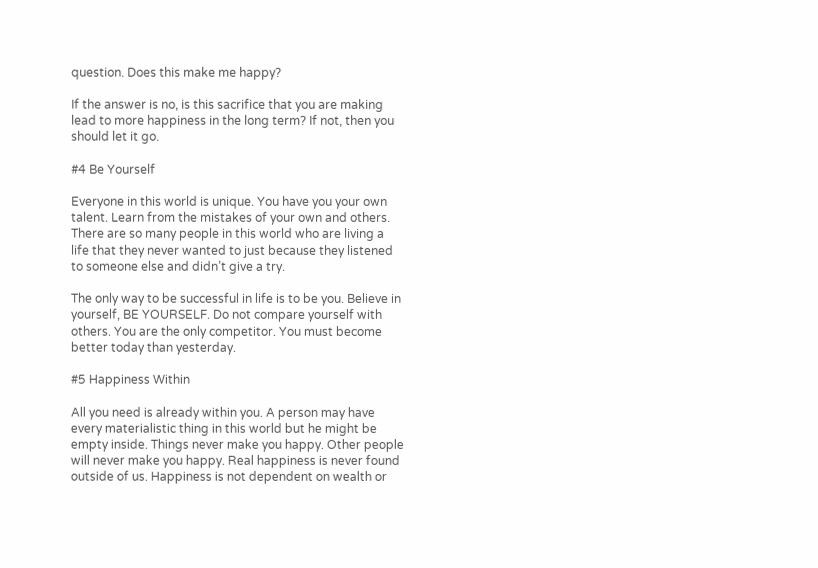question. Does this make me happy?

If the answer is no, is this sacrifice that you are making lead to more happiness in the long term? If not, then you should let it go.

#4 Be Yourself

Everyone in this world is unique. You have you your own talent. Learn from the mistakes of your own and others. There are so many people in this world who are living a life that they never wanted to just because they listened to someone else and didn’t give a try.

The only way to be successful in life is to be you. Believe in yourself, BE YOURSELF. Do not compare yourself with others. You are the only competitor. You must become better today than yesterday.

#5 Happiness Within

All you need is already within you. A person may have every materialistic thing in this world but he might be empty inside. Things never make you happy. Other people will never make you happy. Real happiness is never found outside of us. Happiness is not dependent on wealth or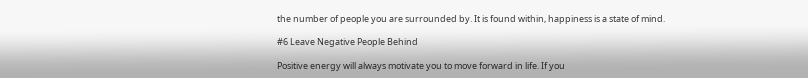the number of people you are surrounded by. It is found within, happiness is a state of mind.

#6 Leave Negative People Behind

Positive energy will always motivate you to move forward in life. If you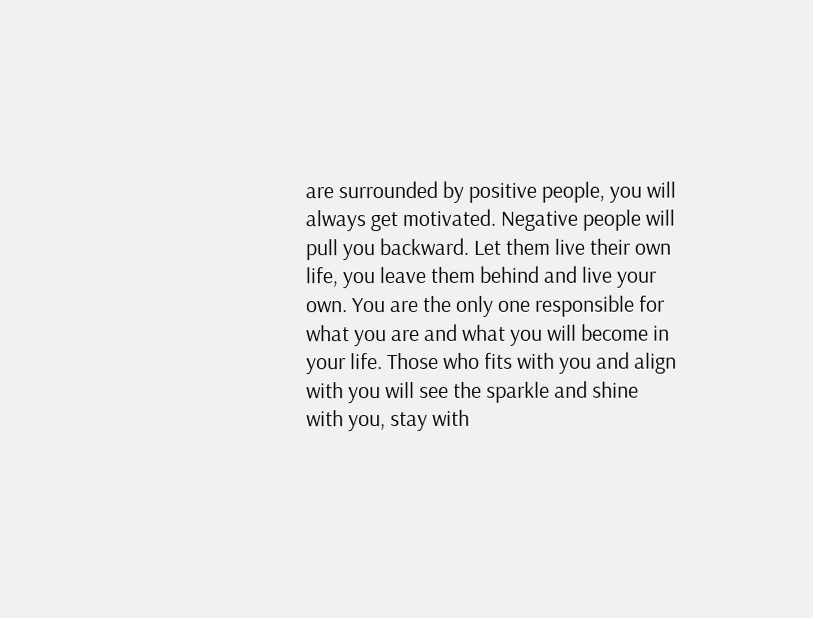are surrounded by positive people, you will always get motivated. Negative people will pull you backward. Let them live their own life, you leave them behind and live your own. You are the only one responsible for what you are and what you will become in your life. Those who fits with you and align with you will see the sparkle and shine with you, stay with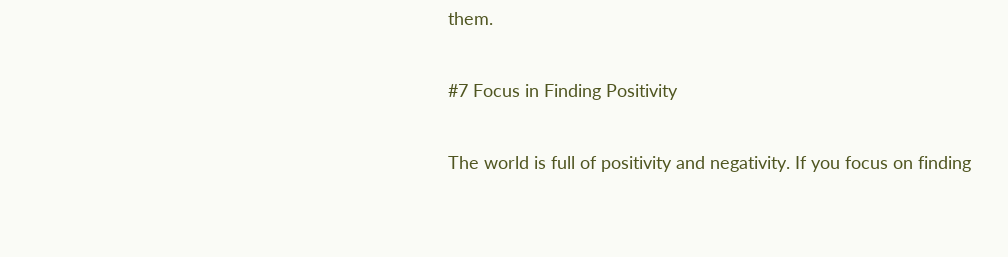them.

#7 Focus in Finding Positivity

The world is full of positivity and negativity. If you focus on finding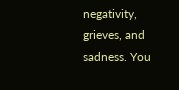negativity, grieves, and sadness. You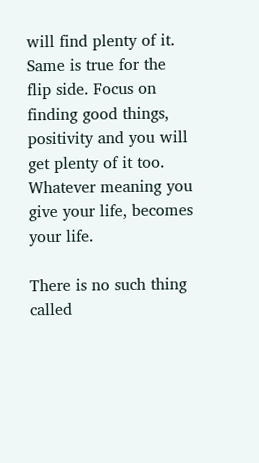will find plenty of it. Same is true for the flip side. Focus on finding good things, positivity and you will get plenty of it too. Whatever meaning you give your life, becomes your life.

There is no such thing called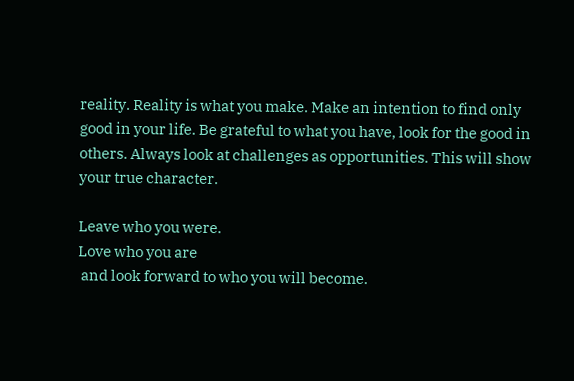reality. Reality is what you make. Make an intention to find only good in your life. Be grateful to what you have, look for the good in others. Always look at challenges as opportunities. This will show your true character.

Leave who you were.
Love who you are
 and look forward to who you will become.